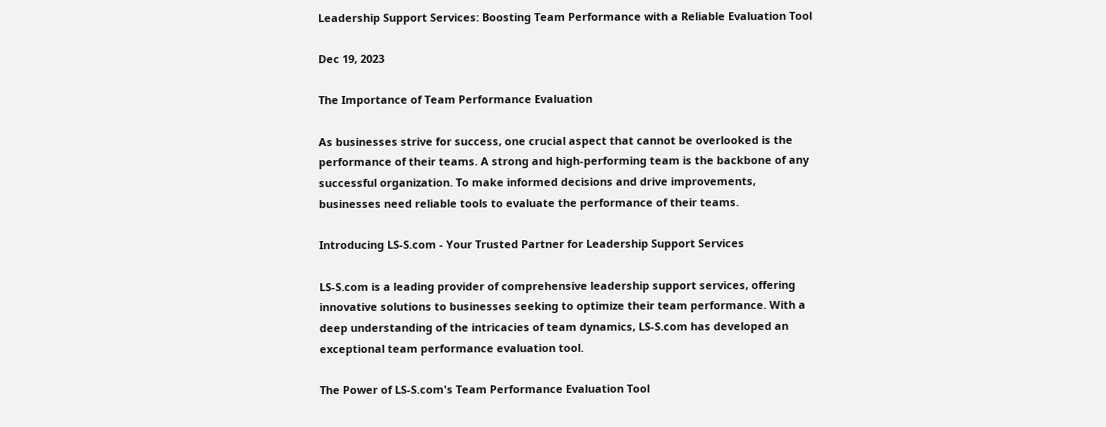Leadership Support Services: Boosting Team Performance with a Reliable Evaluation Tool

Dec 19, 2023

The Importance of Team Performance Evaluation

As businesses strive for success, one crucial aspect that cannot be overlooked is the performance of their teams. A strong and high-performing team is the backbone of any successful organization. To make informed decisions and drive improvements, businesses need reliable tools to evaluate the performance of their teams.

Introducing LS-S.com - Your Trusted Partner for Leadership Support Services

LS-S.com is a leading provider of comprehensive leadership support services, offering innovative solutions to businesses seeking to optimize their team performance. With a deep understanding of the intricacies of team dynamics, LS-S.com has developed an exceptional team performance evaluation tool.

The Power of LS-S.com's Team Performance Evaluation Tool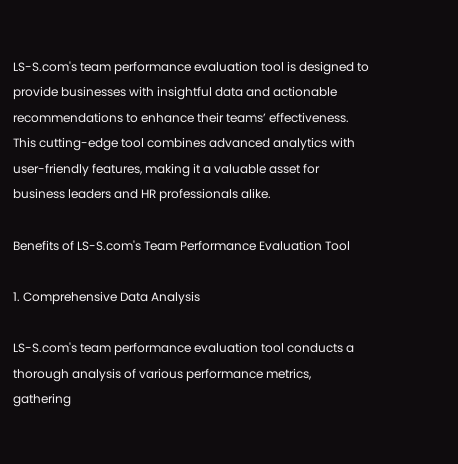LS-S.com's team performance evaluation tool is designed to provide businesses with insightful data and actionable recommendations to enhance their teams’ effectiveness. This cutting-edge tool combines advanced analytics with user-friendly features, making it a valuable asset for business leaders and HR professionals alike.

Benefits of LS-S.com's Team Performance Evaluation Tool

1. Comprehensive Data Analysis

LS-S.com's team performance evaluation tool conducts a thorough analysis of various performance metrics, gathering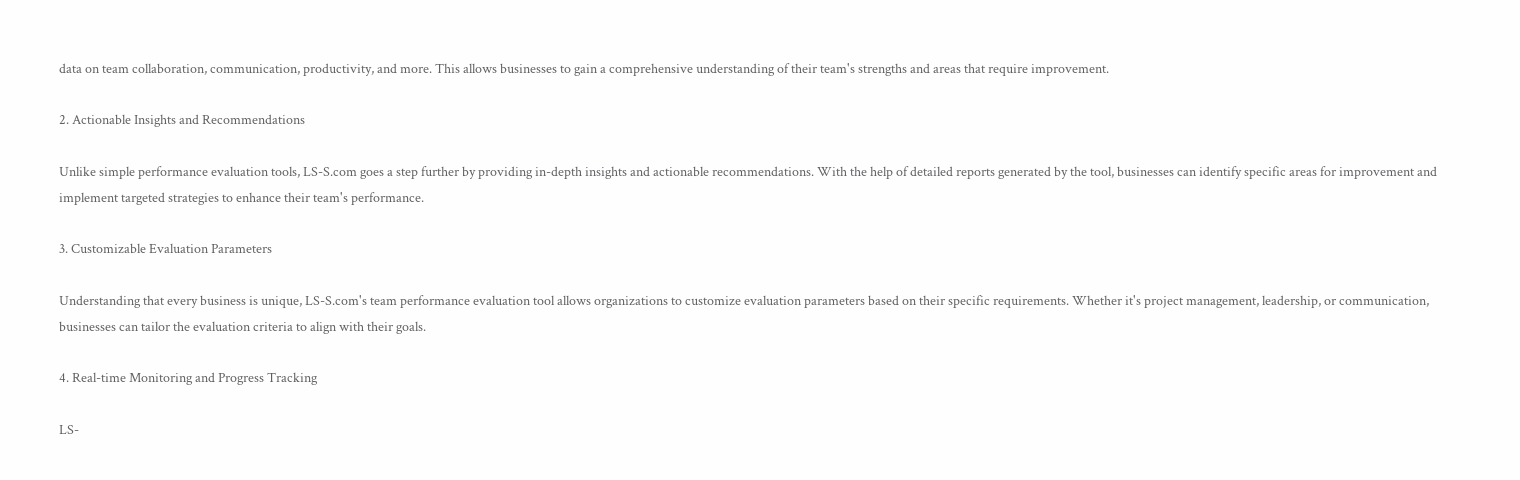data on team collaboration, communication, productivity, and more. This allows businesses to gain a comprehensive understanding of their team's strengths and areas that require improvement.

2. Actionable Insights and Recommendations

Unlike simple performance evaluation tools, LS-S.com goes a step further by providing in-depth insights and actionable recommendations. With the help of detailed reports generated by the tool, businesses can identify specific areas for improvement and implement targeted strategies to enhance their team's performance.

3. Customizable Evaluation Parameters

Understanding that every business is unique, LS-S.com's team performance evaluation tool allows organizations to customize evaluation parameters based on their specific requirements. Whether it's project management, leadership, or communication, businesses can tailor the evaluation criteria to align with their goals.

4. Real-time Monitoring and Progress Tracking

LS-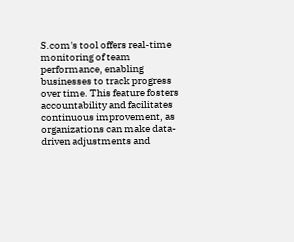S.com's tool offers real-time monitoring of team performance, enabling businesses to track progress over time. This feature fosters accountability and facilitates continuous improvement, as organizations can make data-driven adjustments and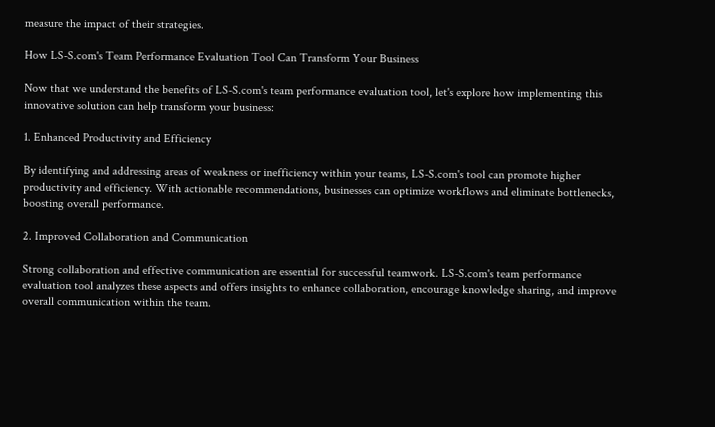measure the impact of their strategies.

How LS-S.com's Team Performance Evaluation Tool Can Transform Your Business

Now that we understand the benefits of LS-S.com's team performance evaluation tool, let's explore how implementing this innovative solution can help transform your business:

1. Enhanced Productivity and Efficiency

By identifying and addressing areas of weakness or inefficiency within your teams, LS-S.com's tool can promote higher productivity and efficiency. With actionable recommendations, businesses can optimize workflows and eliminate bottlenecks, boosting overall performance.

2. Improved Collaboration and Communication

Strong collaboration and effective communication are essential for successful teamwork. LS-S.com's team performance evaluation tool analyzes these aspects and offers insights to enhance collaboration, encourage knowledge sharing, and improve overall communication within the team.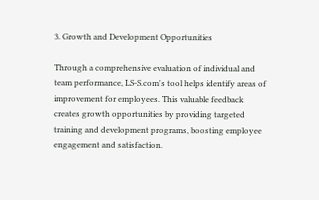3. Growth and Development Opportunities

Through a comprehensive evaluation of individual and team performance, LS-S.com's tool helps identify areas of improvement for employees. This valuable feedback creates growth opportunities by providing targeted training and development programs, boosting employee engagement and satisfaction.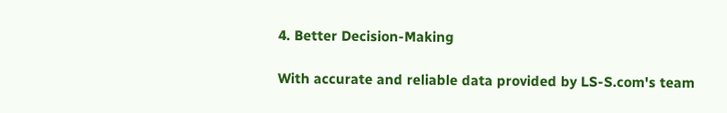4. Better Decision-Making

With accurate and reliable data provided by LS-S.com's team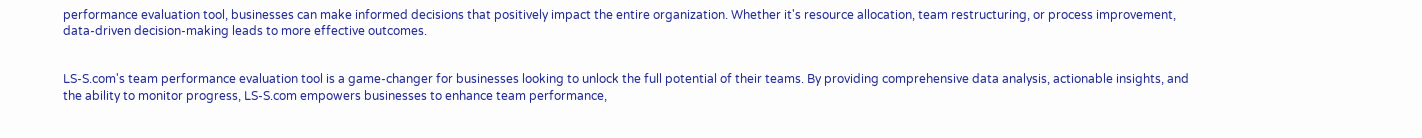performance evaluation tool, businesses can make informed decisions that positively impact the entire organization. Whether it's resource allocation, team restructuring, or process improvement, data-driven decision-making leads to more effective outcomes.


LS-S.com's team performance evaluation tool is a game-changer for businesses looking to unlock the full potential of their teams. By providing comprehensive data analysis, actionable insights, and the ability to monitor progress, LS-S.com empowers businesses to enhance team performance,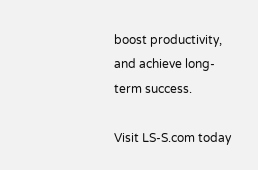boost productivity, and achieve long-term success.

Visit LS-S.com today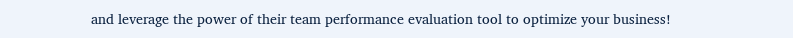and leverage the power of their team performance evaluation tool to optimize your business!